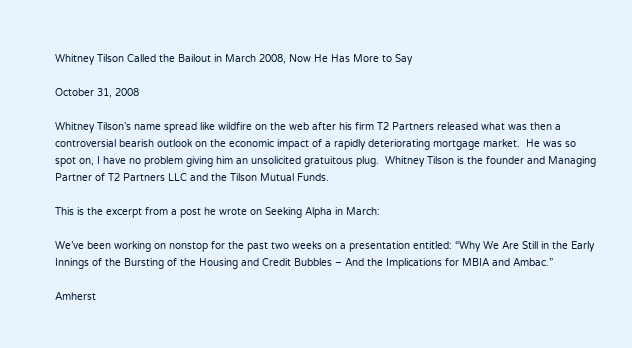Whitney Tilson Called the Bailout in March 2008, Now He Has More to Say

October 31, 2008

Whitney Tilson’s name spread like wildfire on the web after his firm T2 Partners released what was then a controversial bearish outlook on the economic impact of a rapidly deteriorating mortgage market.  He was so spot on, I have no problem giving him an unsolicited gratuitous plug.  Whitney Tilson is the founder and Managing Partner of T2 Partners LLC and the Tilson Mutual Funds.

This is the excerpt from a post he wrote on Seeking Alpha in March:

We’ve been working on nonstop for the past two weeks on a presentation entitled: “Why We Are Still in the Early Innings of the Bursting of the Housing and Credit Bubbles – And the Implications for MBIA and Ambac.”

Amherst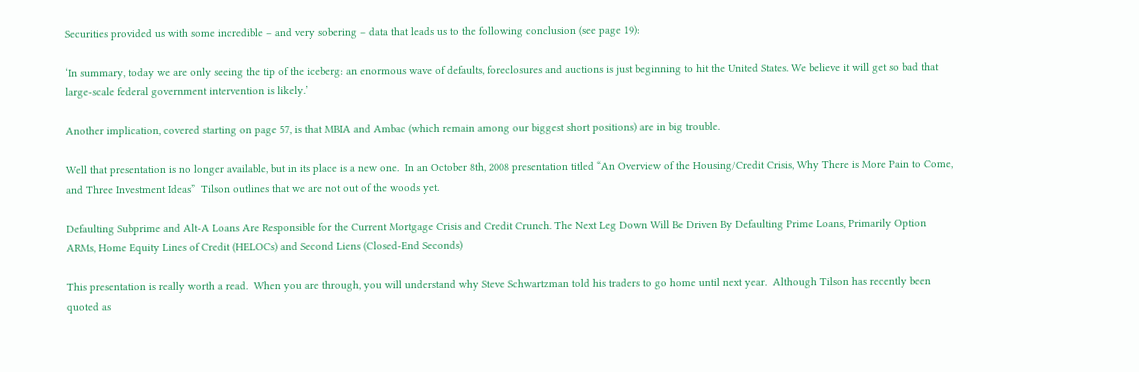Securities provided us with some incredible – and very sobering – data that leads us to the following conclusion (see page 19):

‘In summary, today we are only seeing the tip of the iceberg: an enormous wave of defaults, foreclosures and auctions is just beginning to hit the United States. We believe it will get so bad that large-scale federal government intervention is likely.’

Another implication, covered starting on page 57, is that MBIA and Ambac (which remain among our biggest short positions) are in big trouble.

Well that presentation is no longer available, but in its place is a new one.  In an October 8th, 2008 presentation titled “An Overview of the Housing/Credit Crisis, Why There is More Pain to Come, and Three Investment Ideas”  Tilson outlines that we are not out of the woods yet.

Defaulting Subprime and Alt-A Loans Are Responsible for the Current Mortgage Crisis and Credit Crunch. The Next Leg Down Will Be Driven By Defaulting Prime Loans, Primarily Option ARMs, Home Equity Lines of Credit (HELOCs) and Second Liens (Closed-End Seconds)

This presentation is really worth a read.  When you are through, you will understand why Steve Schwartzman told his traders to go home until next year.  Although Tilson has recently been quoted as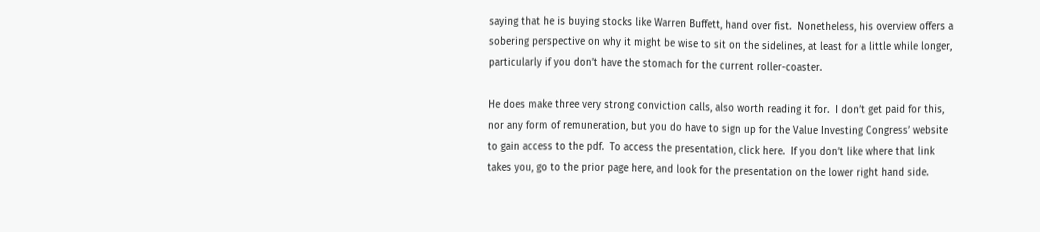saying that he is buying stocks like Warren Buffett, hand over fist.  Nonetheless, his overview offers a sobering perspective on why it might be wise to sit on the sidelines, at least for a little while longer, particularly if you don’t have the stomach for the current roller-coaster.

He does make three very strong conviction calls, also worth reading it for.  I don’t get paid for this, nor any form of remuneration, but you do have to sign up for the Value Investing Congress’ website to gain access to the pdf.  To access the presentation, click here.  If you don’t like where that link takes you, go to the prior page here, and look for the presentation on the lower right hand side.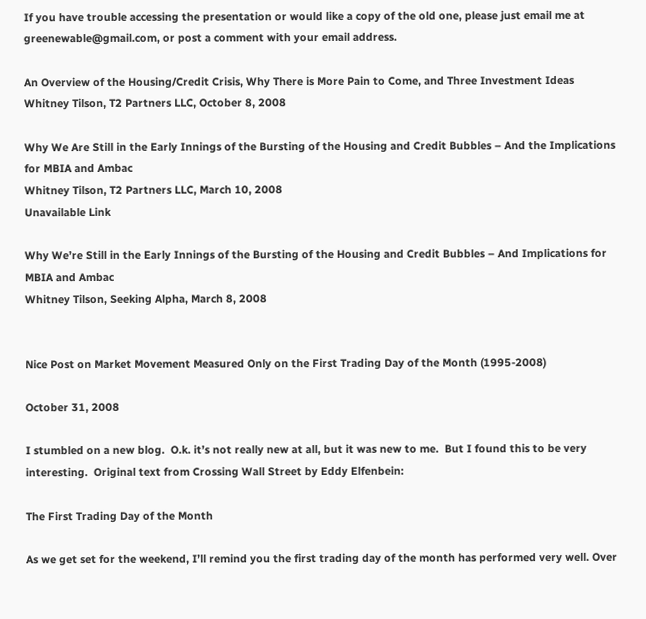If you have trouble accessing the presentation or would like a copy of the old one, please just email me at greenewable@gmail.com, or post a comment with your email address.

An Overview of the Housing/Credit Crisis, Why There is More Pain to Come, and Three Investment Ideas
Whitney Tilson, T2 Partners LLC, October 8, 2008

Why We Are Still in the Early Innings of the Bursting of the Housing and Credit Bubbles – And the Implications for MBIA and Ambac
Whitney Tilson, T2 Partners LLC, March 10, 2008
Unavailable Link

Why We’re Still in the Early Innings of the Bursting of the Housing and Credit Bubbles – And Implications for MBIA and Ambac
Whitney Tilson, Seeking Alpha, March 8, 2008


Nice Post on Market Movement Measured Only on the First Trading Day of the Month (1995-2008)

October 31, 2008

I stumbled on a new blog.  O.k. it’s not really new at all, but it was new to me.  But I found this to be very interesting.  Original text from Crossing Wall Street by Eddy Elfenbein:

The First Trading Day of the Month

As we get set for the weekend, I’ll remind you the first trading day of the month has performed very well. Over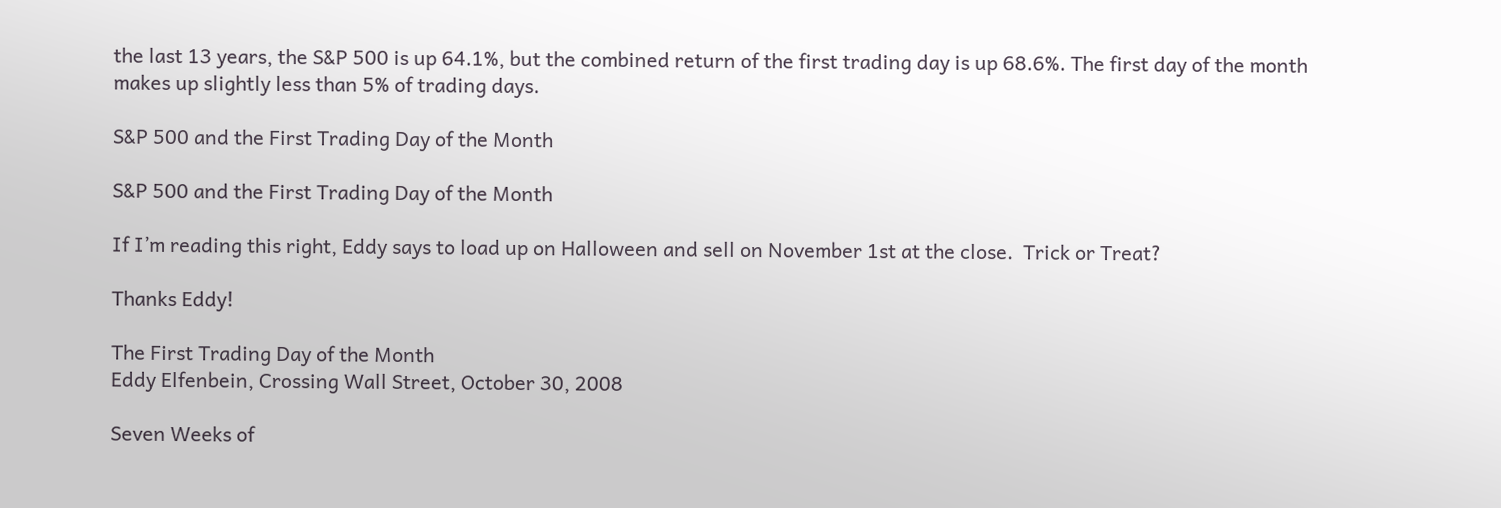the last 13 years, the S&P 500 is up 64.1%, but the combined return of the first trading day is up 68.6%. The first day of the month makes up slightly less than 5% of trading days.

S&P 500 and the First Trading Day of the Month

S&P 500 and the First Trading Day of the Month

If I’m reading this right, Eddy says to load up on Halloween and sell on November 1st at the close.  Trick or Treat?

Thanks Eddy!

The First Trading Day of the Month
Eddy Elfenbein, Crossing Wall Street, October 30, 2008

Seven Weeks of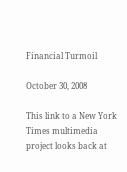Financial Turmoil

October 30, 2008

This link to a New York Times multimedia project looks back at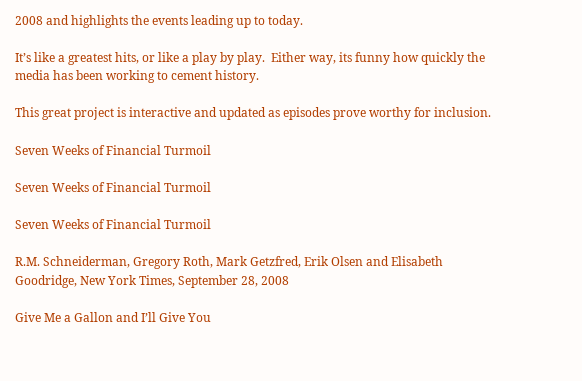2008 and highlights the events leading up to today.

It’s like a greatest hits, or like a play by play.  Either way, its funny how quickly the media has been working to cement history.

This great project is interactive and updated as episodes prove worthy for inclusion.

Seven Weeks of Financial Turmoil

Seven Weeks of Financial Turmoil

Seven Weeks of Financial Turmoil

R.M. Schneiderman, Gregory Roth, Mark Getzfred, Erik Olsen and Elisabeth Goodridge, New York Times, September 28, 2008

Give Me a Gallon and I’ll Give You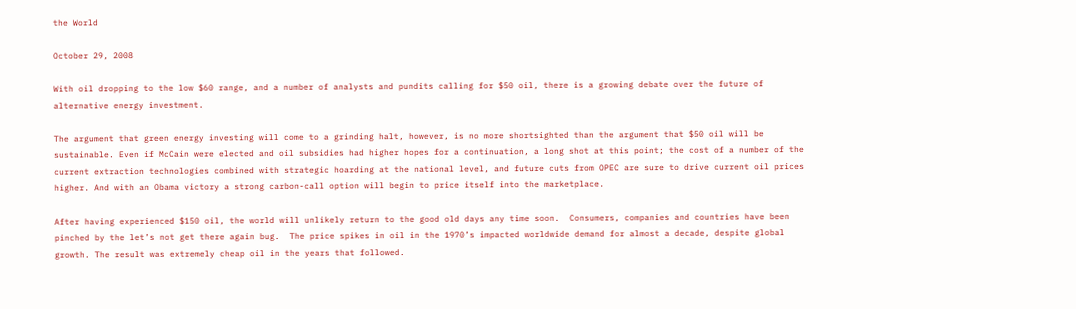the World

October 29, 2008

With oil dropping to the low $60 range, and a number of analysts and pundits calling for $50 oil, there is a growing debate over the future of alternative energy investment.

The argument that green energy investing will come to a grinding halt, however, is no more shortsighted than the argument that $50 oil will be sustainable. Even if McCain were elected and oil subsidies had higher hopes for a continuation, a long shot at this point; the cost of a number of the current extraction technologies combined with strategic hoarding at the national level, and future cuts from OPEC are sure to drive current oil prices higher. And with an Obama victory a strong carbon-call option will begin to price itself into the marketplace.

After having experienced $150 oil, the world will unlikely return to the good old days any time soon.  Consumers, companies and countries have been pinched by the let’s not get there again bug.  The price spikes in oil in the 1970’s impacted worldwide demand for almost a decade, despite global growth. The result was extremely cheap oil in the years that followed.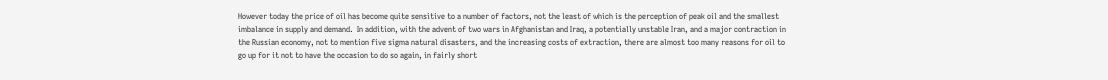However today the price of oil has become quite sensitive to a number of factors, not the least of which is the perception of peak oil and the smallest imbalance in supply and demand.  In addition, with the advent of two wars in Afghanistan and Iraq, a potentially unstable Iran, and a major contraction in the Russian economy, not to mention five sigma natural disasters, and the increasing costs of extraction, there are almost too many reasons for oil to go up for it not to have the occasion to do so again, in fairly short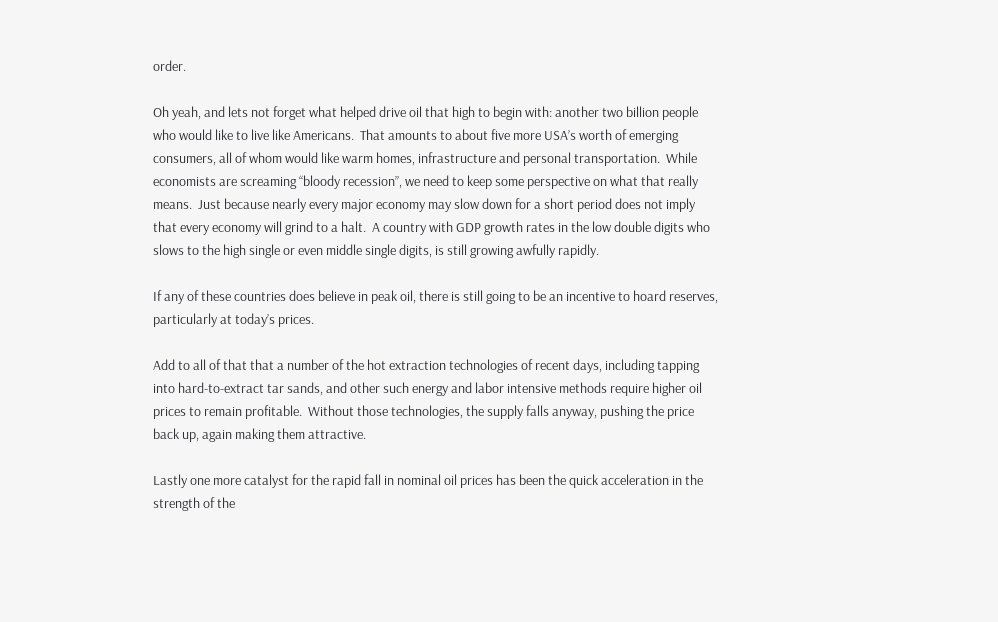order.

Oh yeah, and lets not forget what helped drive oil that high to begin with: another two billion people who would like to live like Americans.  That amounts to about five more USA’s worth of emerging consumers, all of whom would like warm homes, infrastructure and personal transportation.  While economists are screaming “bloody recession”, we need to keep some perspective on what that really means.  Just because nearly every major economy may slow down for a short period does not imply that every economy will grind to a halt.  A country with GDP growth rates in the low double digits who slows to the high single or even middle single digits, is still growing awfully rapidly.

If any of these countries does believe in peak oil, there is still going to be an incentive to hoard reserves, particularly at today’s prices.

Add to all of that that a number of the hot extraction technologies of recent days, including tapping into hard-to-extract tar sands, and other such energy and labor intensive methods require higher oil prices to remain profitable.  Without those technologies, the supply falls anyway, pushing the price back up, again making them attractive.

Lastly one more catalyst for the rapid fall in nominal oil prices has been the quick acceleration in the strength of the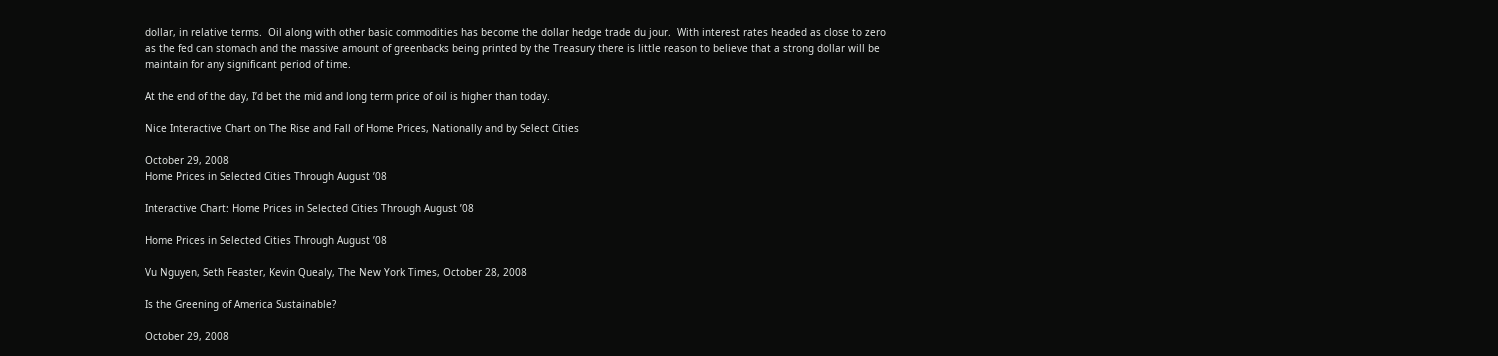dollar, in relative terms.  Oil along with other basic commodities has become the dollar hedge trade du jour.  With interest rates headed as close to zero as the fed can stomach and the massive amount of greenbacks being printed by the Treasury there is little reason to believe that a strong dollar will be maintain for any significant period of time.

At the end of the day, I’d bet the mid and long term price of oil is higher than today.

Nice Interactive Chart on The Rise and Fall of Home Prices, Nationally and by Select Cities

October 29, 2008
Home Prices in Selected Cities Through August ’08

Interactive Chart: Home Prices in Selected Cities Through August ’08

Home Prices in Selected Cities Through August ’08

Vu Nguyen, Seth Feaster, Kevin Quealy, The New York Times, October 28, 2008

Is the Greening of America Sustainable?

October 29, 2008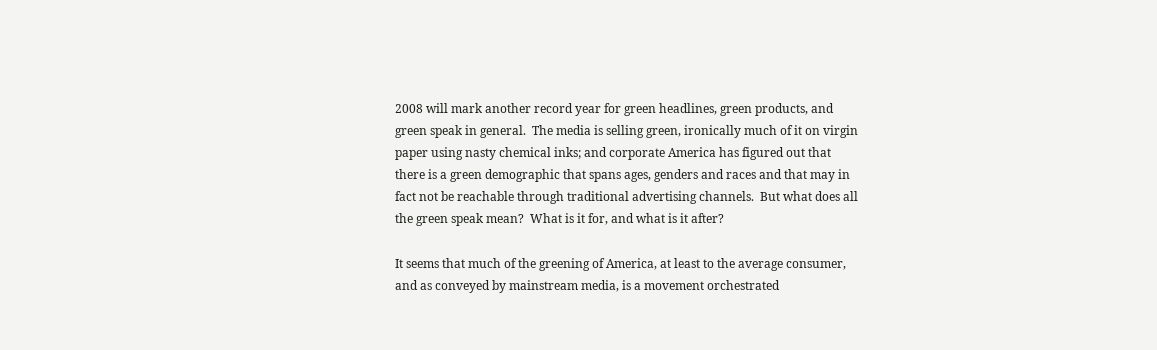2008 will mark another record year for green headlines, green products, and green speak in general.  The media is selling green, ironically much of it on virgin paper using nasty chemical inks; and corporate America has figured out that there is a green demographic that spans ages, genders and races and that may in fact not be reachable through traditional advertising channels.  But what does all the green speak mean?  What is it for, and what is it after?

It seems that much of the greening of America, at least to the average consumer, and as conveyed by mainstream media, is a movement orchestrated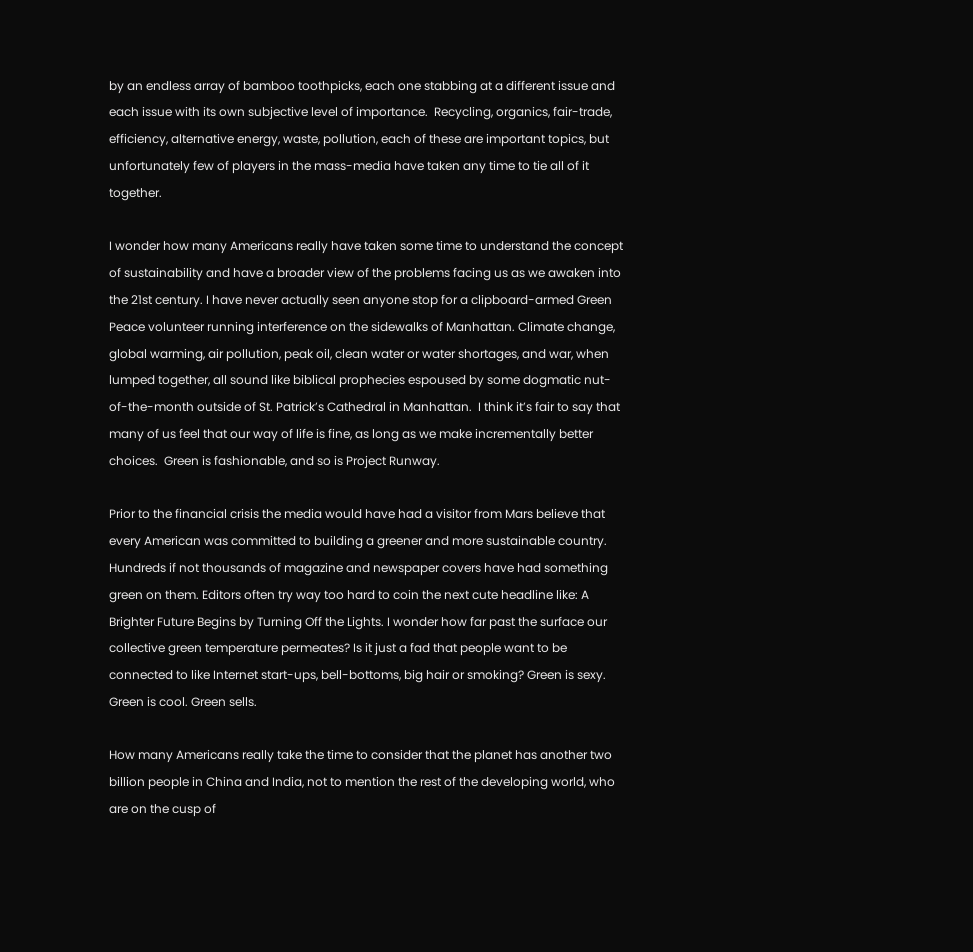by an endless array of bamboo toothpicks, each one stabbing at a different issue and each issue with its own subjective level of importance.  Recycling, organics, fair-trade, efficiency, alternative energy, waste, pollution, each of these are important topics, but unfortunately few of players in the mass-media have taken any time to tie all of it together.

I wonder how many Americans really have taken some time to understand the concept of sustainability and have a broader view of the problems facing us as we awaken into the 21st century. I have never actually seen anyone stop for a clipboard-armed Green Peace volunteer running interference on the sidewalks of Manhattan. Climate change, global warming, air pollution, peak oil, clean water or water shortages, and war, when lumped together, all sound like biblical prophecies espoused by some dogmatic nut-of-the-month outside of St. Patrick’s Cathedral in Manhattan.  I think it’s fair to say that many of us feel that our way of life is fine, as long as we make incrementally better choices.  Green is fashionable, and so is Project Runway.

Prior to the financial crisis the media would have had a visitor from Mars believe that every American was committed to building a greener and more sustainable country. Hundreds if not thousands of magazine and newspaper covers have had something green on them. Editors often try way too hard to coin the next cute headline like: A Brighter Future Begins by Turning Off the Lights. I wonder how far past the surface our collective green temperature permeates? Is it just a fad that people want to be connected to like Internet start-ups, bell-bottoms, big hair or smoking? Green is sexy. Green is cool. Green sells.

How many Americans really take the time to consider that the planet has another two billion people in China and India, not to mention the rest of the developing world, who are on the cusp of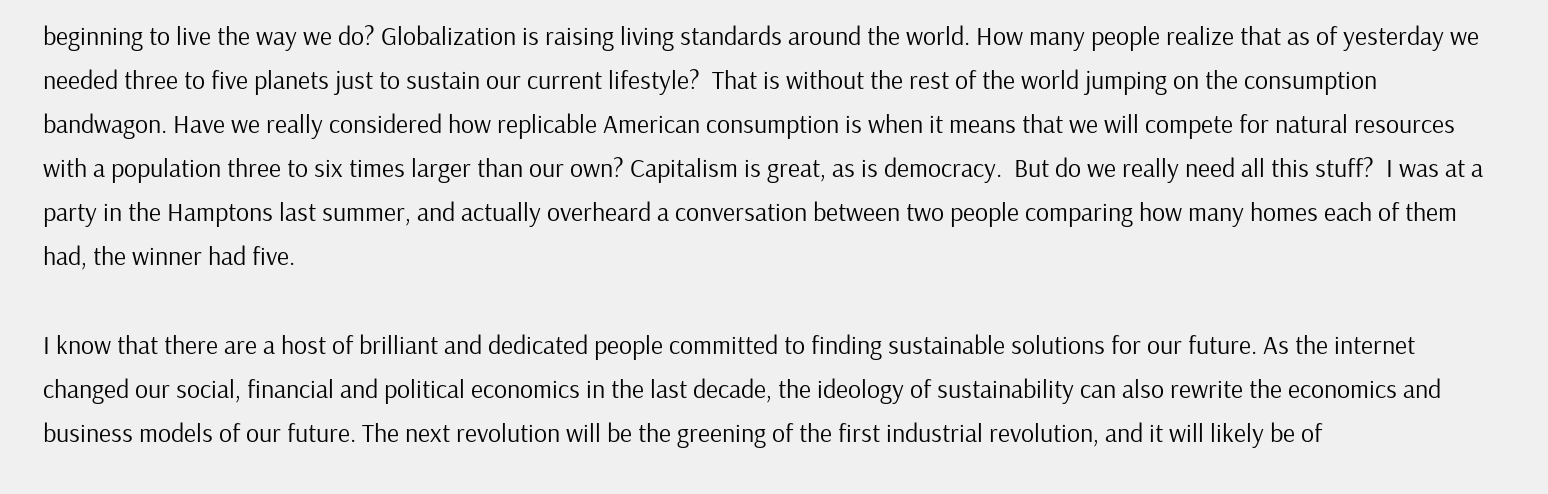beginning to live the way we do? Globalization is raising living standards around the world. How many people realize that as of yesterday we needed three to five planets just to sustain our current lifestyle?  That is without the rest of the world jumping on the consumption bandwagon. Have we really considered how replicable American consumption is when it means that we will compete for natural resources with a population three to six times larger than our own? Capitalism is great, as is democracy.  But do we really need all this stuff?  I was at a party in the Hamptons last summer, and actually overheard a conversation between two people comparing how many homes each of them had, the winner had five.

I know that there are a host of brilliant and dedicated people committed to finding sustainable solutions for our future. As the internet changed our social, financial and political economics in the last decade, the ideology of sustainability can also rewrite the economics and business models of our future. The next revolution will be the greening of the first industrial revolution, and it will likely be of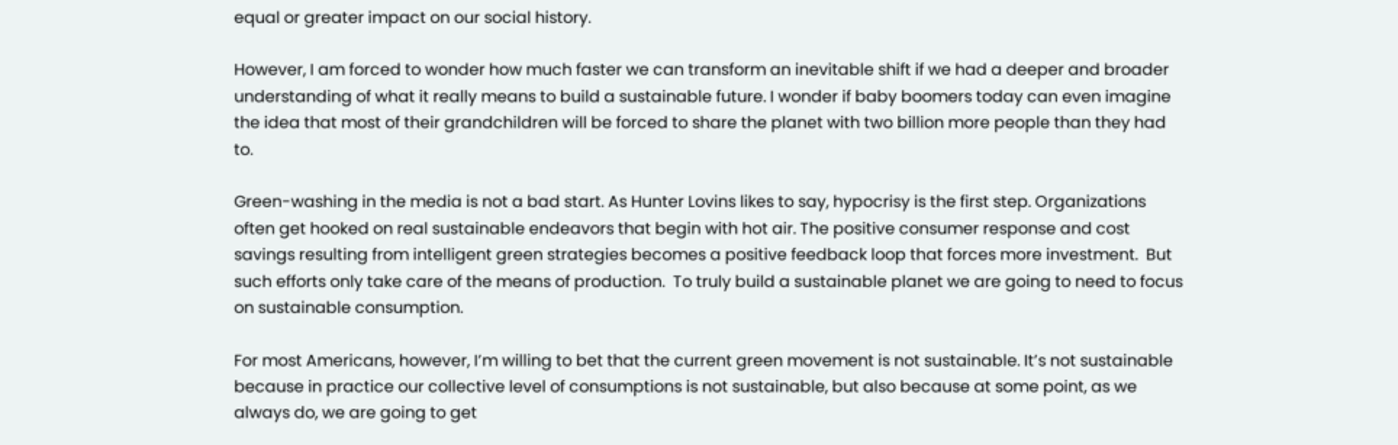equal or greater impact on our social history.

However, I am forced to wonder how much faster we can transform an inevitable shift if we had a deeper and broader understanding of what it really means to build a sustainable future. I wonder if baby boomers today can even imagine the idea that most of their grandchildren will be forced to share the planet with two billion more people than they had to.

Green-washing in the media is not a bad start. As Hunter Lovins likes to say, hypocrisy is the first step. Organizations often get hooked on real sustainable endeavors that begin with hot air. The positive consumer response and cost savings resulting from intelligent green strategies becomes a positive feedback loop that forces more investment.  But such efforts only take care of the means of production.  To truly build a sustainable planet we are going to need to focus on sustainable consumption.

For most Americans, however, I’m willing to bet that the current green movement is not sustainable. It’s not sustainable because in practice our collective level of consumptions is not sustainable, but also because at some point, as we always do, we are going to get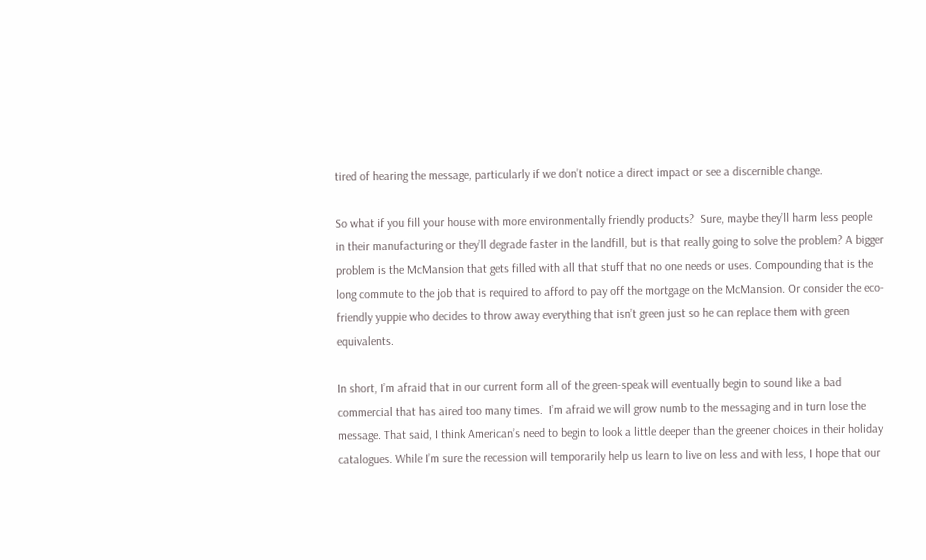tired of hearing the message, particularly if we don’t notice a direct impact or see a discernible change.

So what if you fill your house with more environmentally friendly products?  Sure, maybe they’ll harm less people in their manufacturing or they’ll degrade faster in the landfill, but is that really going to solve the problem? A bigger problem is the McMansion that gets filled with all that stuff that no one needs or uses. Compounding that is the long commute to the job that is required to afford to pay off the mortgage on the McMansion. Or consider the eco-friendly yuppie who decides to throw away everything that isn’t green just so he can replace them with green equivalents.

In short, I’m afraid that in our current form all of the green-speak will eventually begin to sound like a bad commercial that has aired too many times.  I’m afraid we will grow numb to the messaging and in turn lose the message. That said, I think American’s need to begin to look a little deeper than the greener choices in their holiday catalogues. While I’m sure the recession will temporarily help us learn to live on less and with less, I hope that our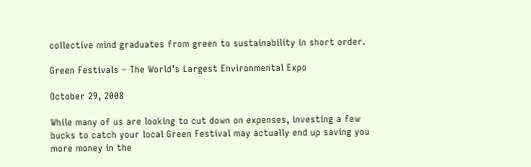collective mind graduates from green to sustainability in short order.

Green Festivals – The World’s Largest Environmental Expo

October 29, 2008

While many of us are looking to cut down on expenses, investing a few bucks to catch your local Green Festival may actually end up saving you more money in the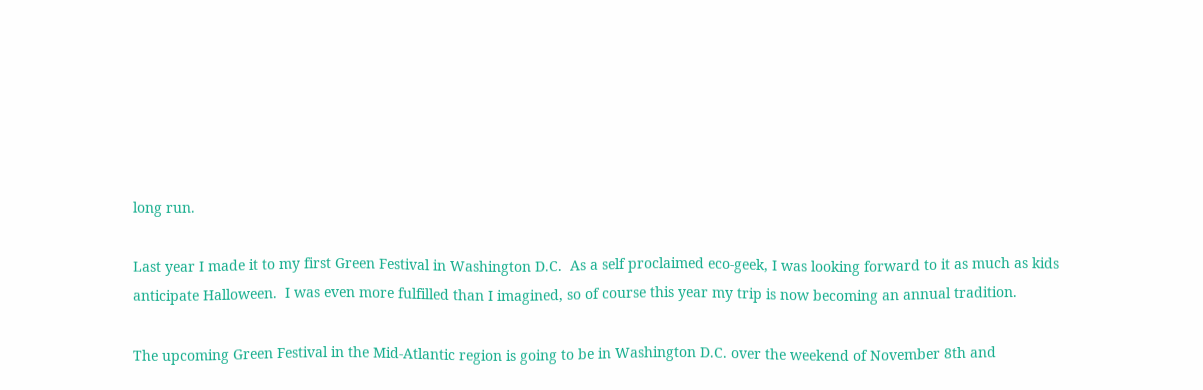long run.

Last year I made it to my first Green Festival in Washington D.C.  As a self proclaimed eco-geek, I was looking forward to it as much as kids anticipate Halloween.  I was even more fulfilled than I imagined, so of course this year my trip is now becoming an annual tradition.

The upcoming Green Festival in the Mid-Atlantic region is going to be in Washington D.C. over the weekend of November 8th and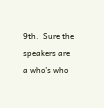9th.  Sure the speakers are a who’s who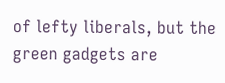of lefty liberals, but the green gadgets are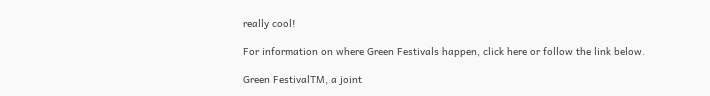really cool!

For information on where Green Festivals happen, click here or follow the link below.

Green FestivalTM, a joint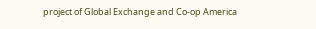project of Global Exchange and Co-op America